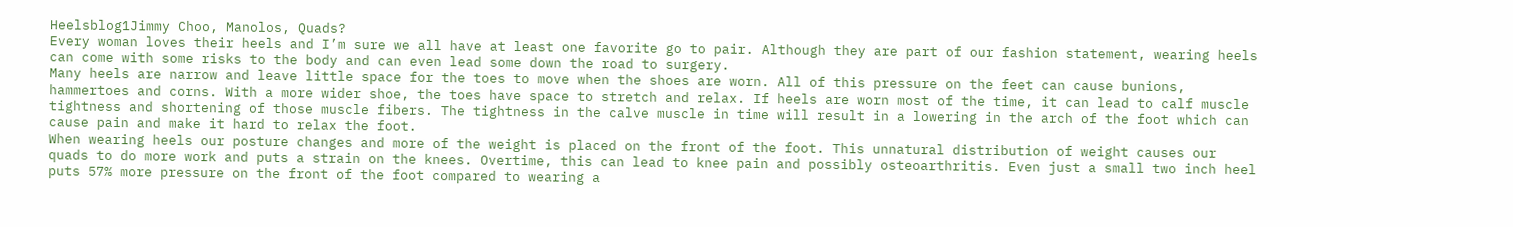Heelsblog1Jimmy Choo, Manolos, Quads?
Every woman loves their heels and I’m sure we all have at least one favorite go to pair. Although they are part of our fashion statement, wearing heels can come with some risks to the body and can even lead some down the road to surgery.
Many heels are narrow and leave little space for the toes to move when the shoes are worn. All of this pressure on the feet can cause bunions, hammertoes and corns. With a more wider shoe, the toes have space to stretch and relax. If heels are worn most of the time, it can lead to calf muscle tightness and shortening of those muscle fibers. The tightness in the calve muscle in time will result in a lowering in the arch of the foot which can cause pain and make it hard to relax the foot.
When wearing heels our posture changes and more of the weight is placed on the front of the foot. This unnatural distribution of weight causes our quads to do more work and puts a strain on the knees. Overtime, this can lead to knee pain and possibly osteoarthritis. Even just a small two inch heel puts 57% more pressure on the front of the foot compared to wearing a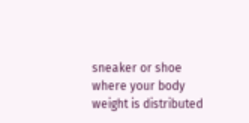sneaker or shoe where your body weight is distributed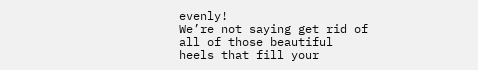evenly!
We’re not saying get rid of all of those beautiful heels that fill your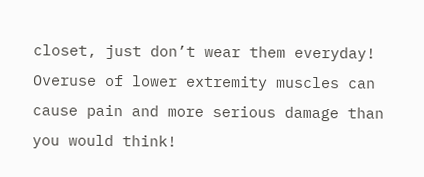closet, just don’t wear them everyday! Overuse of lower extremity muscles can cause pain and more serious damage than you would think!